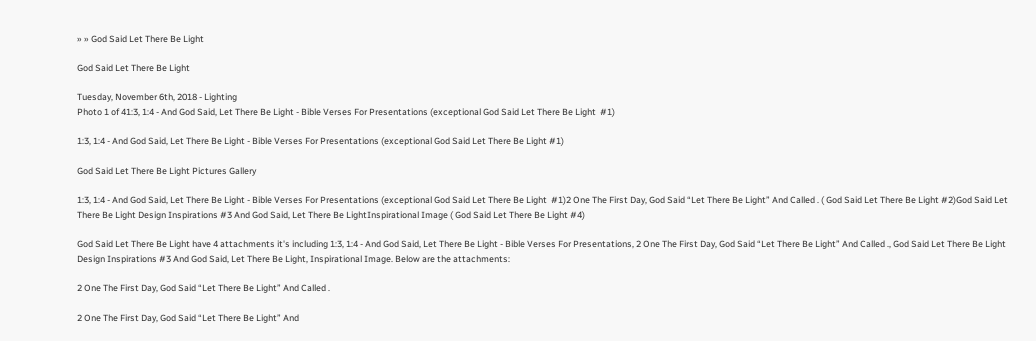» » God Said Let There Be Light

God Said Let There Be Light

Tuesday, November 6th, 2018 - Lighting
Photo 1 of 41:3, 1:4 - And God Said, Let There Be Light - Bible Verses For Presentations (exceptional God Said Let There Be Light  #1)

1:3, 1:4 - And God Said, Let There Be Light - Bible Verses For Presentations (exceptional God Said Let There Be Light #1)

God Said Let There Be Light Pictures Gallery

1:3, 1:4 - And God Said, Let There Be Light - Bible Verses For Presentations (exceptional God Said Let There Be Light  #1)2 One The First Day, God Said “Let There Be Light” And Called . ( God Said Let There Be Light #2)God Said Let There Be Light Design Inspirations #3 And God Said, Let There Be LightInspirational Image ( God Said Let There Be Light #4)

God Said Let There Be Light have 4 attachments it's including 1:3, 1:4 - And God Said, Let There Be Light - Bible Verses For Presentations, 2 One The First Day, God Said “Let There Be Light” And Called ., God Said Let There Be Light Design Inspirations #3 And God Said, Let There Be Light, Inspirational Image. Below are the attachments:

2 One The First Day, God Said “Let There Be Light” And Called .

2 One The First Day, God Said “Let There Be Light” And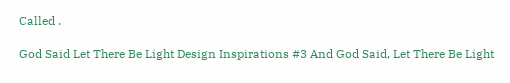Called .

God Said Let There Be Light Design Inspirations #3 And God Said, Let There Be Light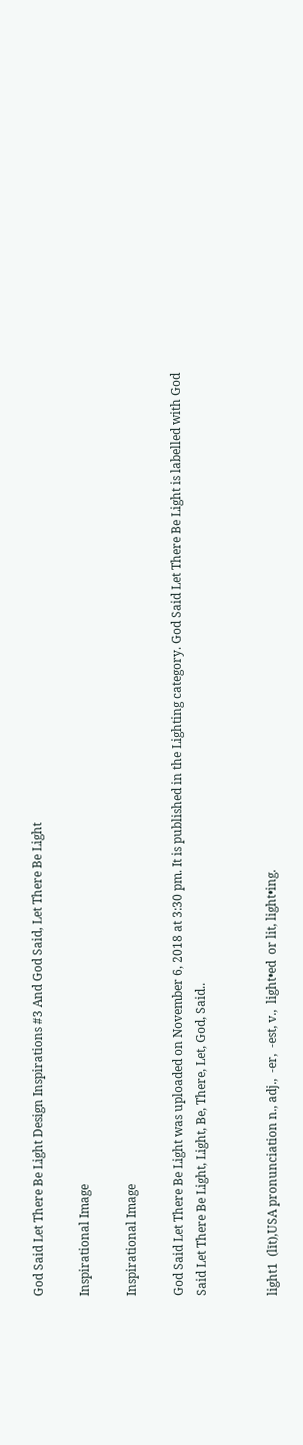God Said Let There Be Light Design Inspirations #3 And God Said, Let There Be Light

Inspirational Image

Inspirational Image

God Said Let There Be Light was uploaded on November 6, 2018 at 3:30 pm. It is published in the Lighting category. God Said Let There Be Light is labelled with God Said Let There Be Light, Light, Be, There, Let, God, Said..


light1  (līt),USA pronunciation n., adj.,  -er,  -est, v.,  light•ed  or lit, light•ing.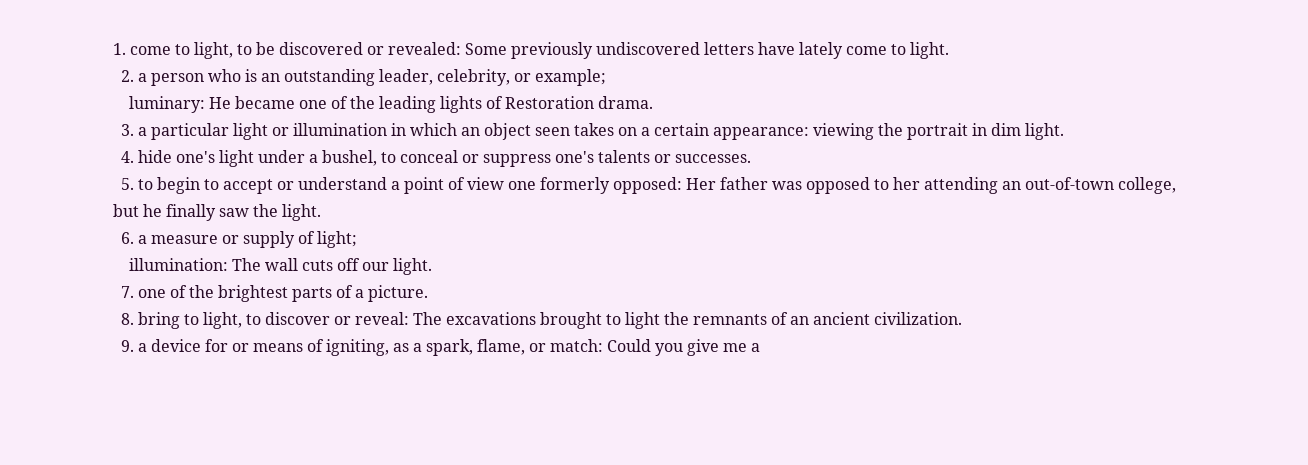1. come to light, to be discovered or revealed: Some previously undiscovered letters have lately come to light.
  2. a person who is an outstanding leader, celebrity, or example;
    luminary: He became one of the leading lights of Restoration drama.
  3. a particular light or illumination in which an object seen takes on a certain appearance: viewing the portrait in dim light.
  4. hide one's light under a bushel, to conceal or suppress one's talents or successes.
  5. to begin to accept or understand a point of view one formerly opposed: Her father was opposed to her attending an out-of-town college, but he finally saw the light.
  6. a measure or supply of light;
    illumination: The wall cuts off our light.
  7. one of the brightest parts of a picture.
  8. bring to light, to discover or reveal: The excavations brought to light the remnants of an ancient civilization.
  9. a device for or means of igniting, as a spark, flame, or match: Could you give me a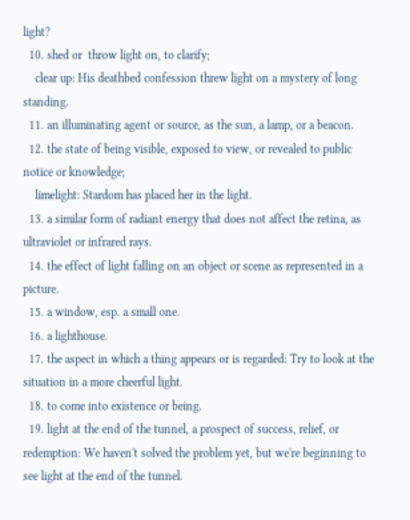light?
  10. shed or  throw light on, to clarify;
    clear up: His deathbed confession threw light on a mystery of long standing.
  11. an illuminating agent or source, as the sun, a lamp, or a beacon.
  12. the state of being visible, exposed to view, or revealed to public notice or knowledge;
    limelight: Stardom has placed her in the light.
  13. a similar form of radiant energy that does not affect the retina, as ultraviolet or infrared rays.
  14. the effect of light falling on an object or scene as represented in a picture.
  15. a window, esp. a small one.
  16. a lighthouse.
  17. the aspect in which a thing appears or is regarded: Try to look at the situation in a more cheerful light.
  18. to come into existence or being.
  19. light at the end of the tunnel, a prospect of success, relief, or redemption: We haven't solved the problem yet, but we're beginning to see light at the end of the tunnel.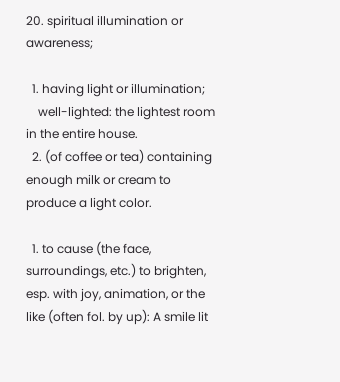20. spiritual illumination or awareness;

  1. having light or illumination;
    well-lighted: the lightest room in the entire house.
  2. (of coffee or tea) containing enough milk or cream to produce a light color.

  1. to cause (the face, surroundings, etc.) to brighten, esp. with joy, animation, or the like (often fol. by up): A smile lit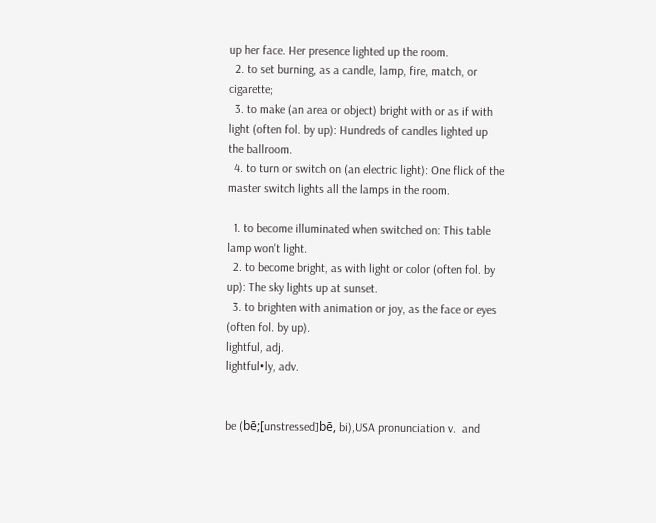up her face. Her presence lighted up the room.
  2. to set burning, as a candle, lamp, fire, match, or cigarette;
  3. to make (an area or object) bright with or as if with light (often fol. by up): Hundreds of candles lighted up the ballroom.
  4. to turn or switch on (an electric light): One flick of the master switch lights all the lamps in the room.

  1. to become illuminated when switched on: This table lamp won't light.
  2. to become bright, as with light or color (often fol. by up): The sky lights up at sunset.
  3. to brighten with animation or joy, as the face or eyes (often fol. by up).
lightful, adj.
lightful•ly, adv.


be (bē;[unstressed]bē, bi),USA pronunciation v.  and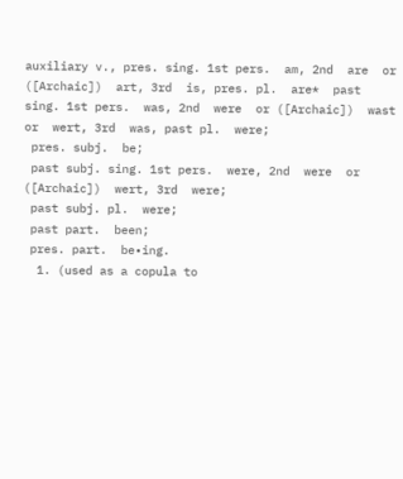auxiliary v., pres. sing. 1st pers.  am, 2nd  are  or ([Archaic])  art, 3rd  is, pres. pl.  are*  past sing. 1st pers.  was, 2nd  were  or ([Archaic])  wast  or  wert, 3rd  was, past pl.  were;
 pres. subj.  be;
 past subj. sing. 1st pers.  were, 2nd  were  or ([Archaic])  wert, 3rd  were;
 past subj. pl.  were;
 past part.  been;
 pres. part.  be•ing.
  1. (used as a copula to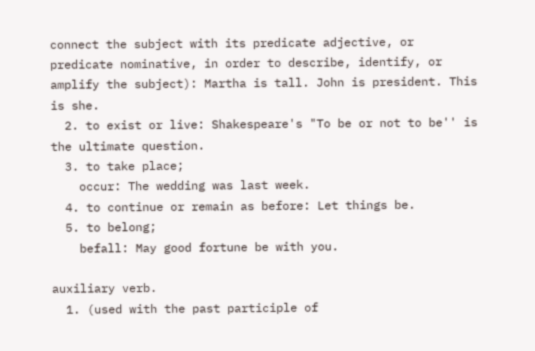connect the subject with its predicate adjective, or predicate nominative, in order to describe, identify, or amplify the subject): Martha is tall. John is president. This is she.
  2. to exist or live: Shakespeare's "To be or not to be'' is the ultimate question.
  3. to take place;
    occur: The wedding was last week.
  4. to continue or remain as before: Let things be.
  5. to belong;
    befall: May good fortune be with you.

auxiliary verb.
  1. (used with the past participle of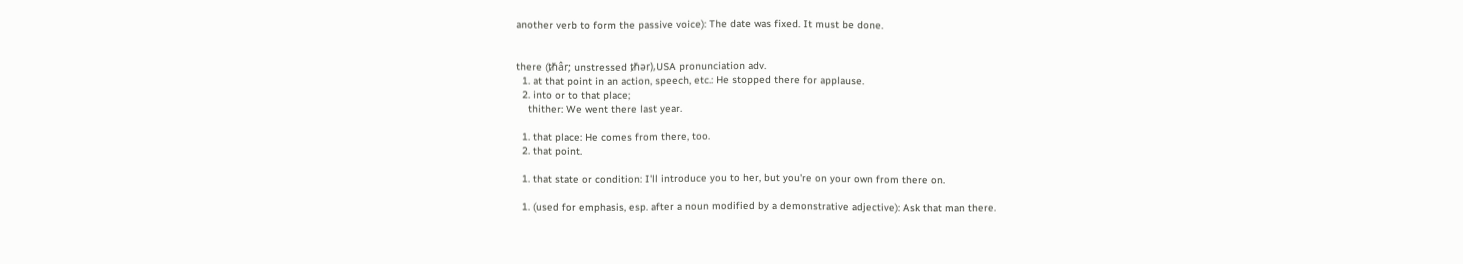another verb to form the passive voice): The date was fixed. It must be done.


there (ᵺâr; unstressed ᵺər),USA pronunciation adv.
  1. at that point in an action, speech, etc.: He stopped there for applause.
  2. into or to that place;
    thither: We went there last year.

  1. that place: He comes from there, too.
  2. that point.

  1. that state or condition: I'll introduce you to her, but you're on your own from there on.

  1. (used for emphasis, esp. after a noun modified by a demonstrative adjective): Ask that man there.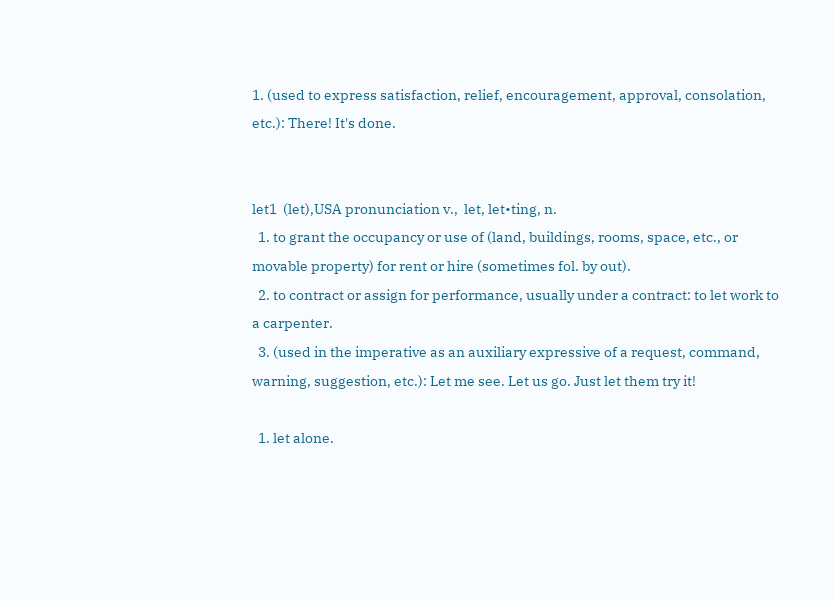1. (used to express satisfaction, relief, encouragement, approval, consolation, etc.): There! It's done.


let1  (let),USA pronunciation v.,  let, let•ting, n.
  1. to grant the occupancy or use of (land, buildings, rooms, space, etc., or movable property) for rent or hire (sometimes fol. by out).
  2. to contract or assign for performance, usually under a contract: to let work to a carpenter.
  3. (used in the imperative as an auxiliary expressive of a request, command, warning, suggestion, etc.): Let me see. Let us go. Just let them try it!

  1. let alone.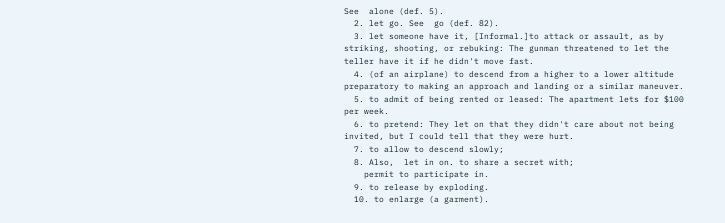See  alone (def. 5).
  2. let go. See  go (def. 82).
  3. let someone have it, [Informal.]to attack or assault, as by striking, shooting, or rebuking: The gunman threatened to let the teller have it if he didn't move fast.
  4. (of an airplane) to descend from a higher to a lower altitude preparatory to making an approach and landing or a similar maneuver.
  5. to admit of being rented or leased: The apartment lets for $100 per week.
  6. to pretend: They let on that they didn't care about not being invited, but I could tell that they were hurt.
  7. to allow to descend slowly;
  8. Also,  let in on. to share a secret with;
    permit to participate in.
  9. to release by exploding.
  10. to enlarge (a garment).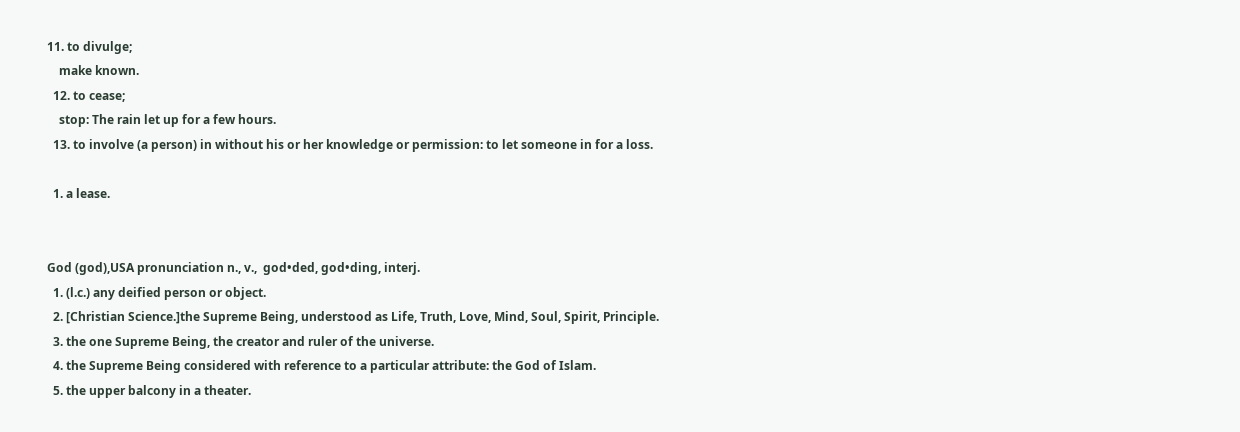11. to divulge;
    make known.
  12. to cease;
    stop: The rain let up for a few hours.
  13. to involve (a person) in without his or her knowledge or permission: to let someone in for a loss.

  1. a lease.


God (god),USA pronunciation n., v.,  god•ded, god•ding, interj.
  1. (l.c.) any deified person or object.
  2. [Christian Science.]the Supreme Being, understood as Life, Truth, Love, Mind, Soul, Spirit, Principle.
  3. the one Supreme Being, the creator and ruler of the universe.
  4. the Supreme Being considered with reference to a particular attribute: the God of Islam.
  5. the upper balcony in a theater.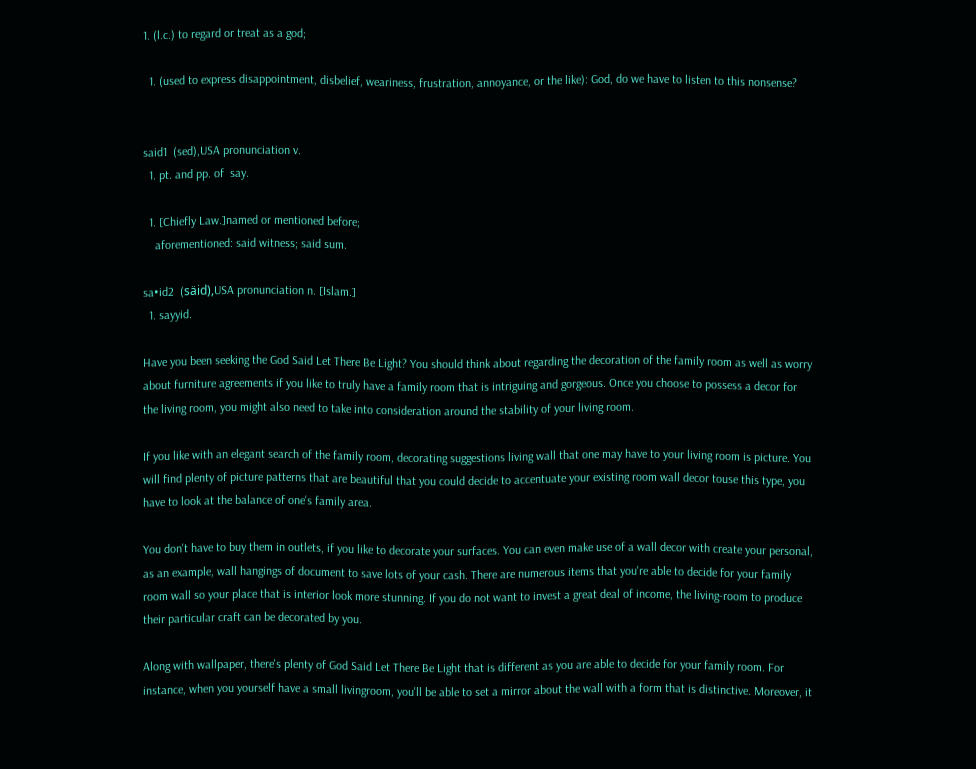1. (l.c.) to regard or treat as a god;

  1. (used to express disappointment, disbelief, weariness, frustration, annoyance, or the like): God, do we have to listen to this nonsense?


said1  (sed),USA pronunciation v.
  1. pt. and pp. of  say.

  1. [Chiefly Law.]named or mentioned before;
    aforementioned: said witness; said sum.

sa•id2  (säid),USA pronunciation n. [Islam.]
  1. sayyid.

Have you been seeking the God Said Let There Be Light? You should think about regarding the decoration of the family room as well as worry about furniture agreements if you like to truly have a family room that is intriguing and gorgeous. Once you choose to possess a decor for the living room, you might also need to take into consideration around the stability of your living room.

If you like with an elegant search of the family room, decorating suggestions living wall that one may have to your living room is picture. You will find plenty of picture patterns that are beautiful that you could decide to accentuate your existing room wall decor touse this type, you have to look at the balance of one's family area.

You don't have to buy them in outlets, if you like to decorate your surfaces. You can even make use of a wall decor with create your personal, as an example, wall hangings of document to save lots of your cash. There are numerous items that you're able to decide for your family room wall so your place that is interior look more stunning. If you do not want to invest a great deal of income, the living-room to produce their particular craft can be decorated by you.

Along with wallpaper, there's plenty of God Said Let There Be Light that is different as you are able to decide for your family room. For instance, when you yourself have a small livingroom, you'll be able to set a mirror about the wall with a form that is distinctive. Moreover, it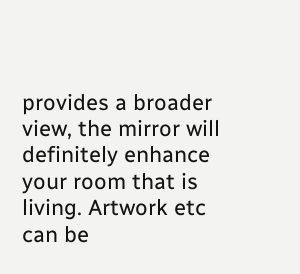provides a broader view, the mirror will definitely enhance your room that is living. Artwork etc can be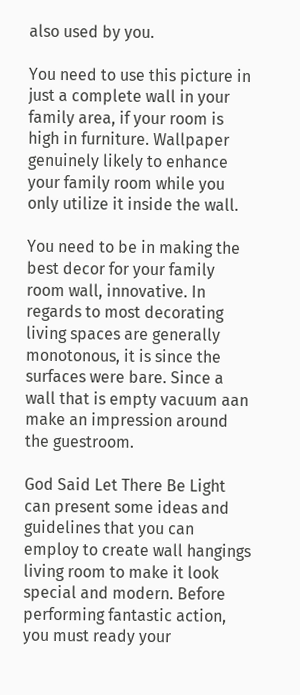also used by you.

You need to use this picture in just a complete wall in your family area, if your room is high in furniture. Wallpaper genuinely likely to enhance your family room while you only utilize it inside the wall.

You need to be in making the best decor for your family room wall, innovative. In regards to most decorating living spaces are generally monotonous, it is since the surfaces were bare. Since a wall that is empty vacuum aan make an impression around the guestroom.

God Said Let There Be Light can present some ideas and guidelines that you can employ to create wall hangings living room to make it look special and modern. Before performing fantastic action, you must ready your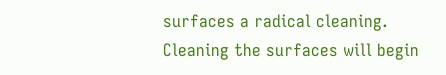surfaces a radical cleaning. Cleaning the surfaces will begin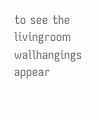to see the livingroom wallhangings appear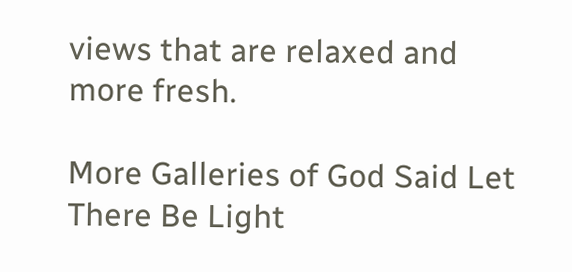views that are relaxed and more fresh.

More Galleries of God Said Let There Be Light